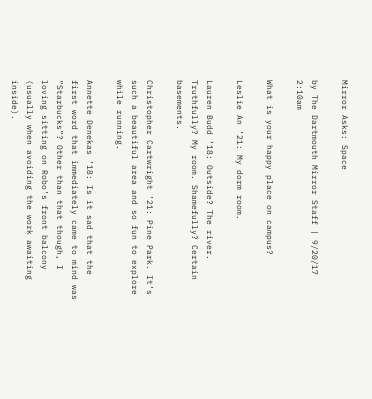Mirror Asks: Space

by The Dartmouth Mirror Staff | 9/20/17 2:10am

What is your happy place on campus?

Leslie An ’21: My dorm room.

Lauren Budd ’18: Outside? The river. Truthfully? My room. Shamefully? Certain basements.

Christopher Cartwright ’21: Pine Park. It’s such a beautiful area and so fun to explore while running.

Annette Denekas ’18: Is it sad that the first word that immediately came to mind was “Starbucks”? Other than that though, I loving sitting on Robo’s front balcony (usually when avoiding the work awaiting inside).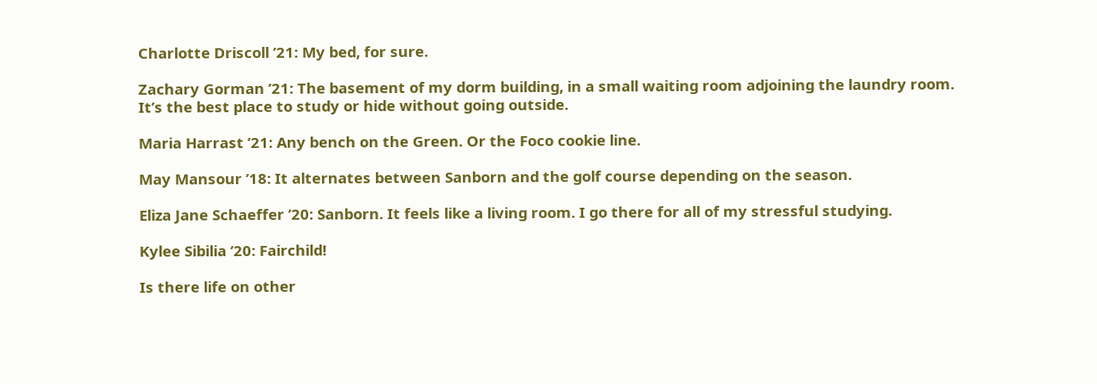Charlotte Driscoll ’21: My bed, for sure.

Zachary Gorman ’21: The basement of my dorm building, in a small waiting room adjoining the laundry room. It’s the best place to study or hide without going outside.

Maria Harrast ’21: Any bench on the Green. Or the Foco cookie line.

May Mansour ’18: It alternates between Sanborn and the golf course depending on the season.

Eliza Jane Schaeffer ’20: Sanborn. It feels like a living room. I go there for all of my stressful studying.

Kylee Sibilia ’20: Fairchild!

Is there life on other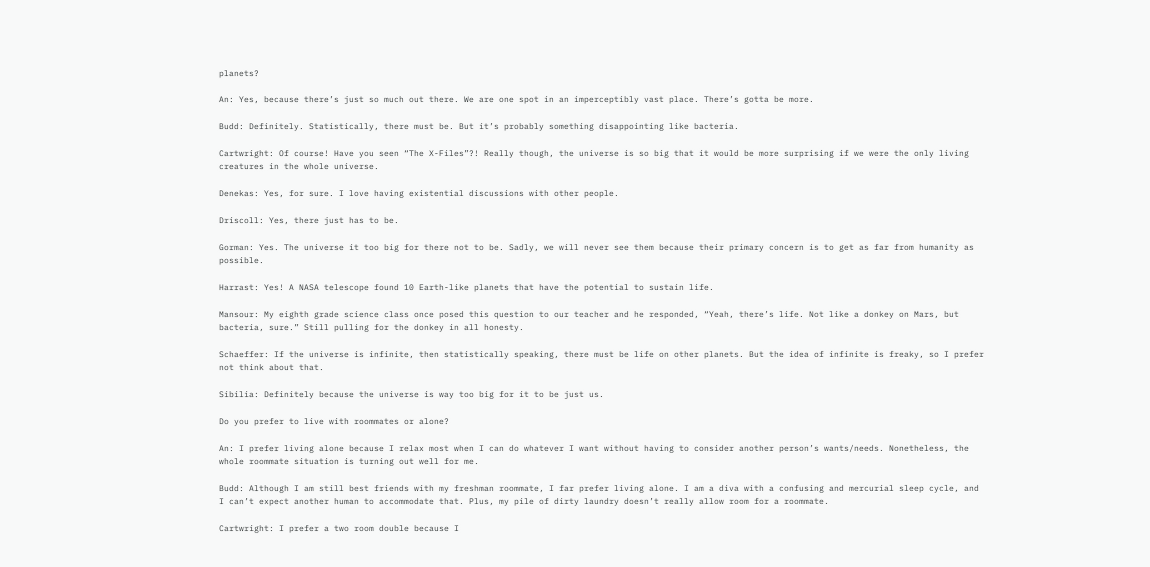planets?

An: Yes, because there’s just so much out there. We are one spot in an imperceptibly vast place. There’s gotta be more.

Budd: Definitely. Statistically, there must be. But it’s probably something disappointing like bacteria.

Cartwright: Of course! Have you seen “The X-Files”?! Really though, the universe is so big that it would be more surprising if we were the only living creatures in the whole universe.

Denekas: Yes, for sure. I love having existential discussions with other people.

Driscoll: Yes, there just has to be.

Gorman: Yes. The universe it too big for there not to be. Sadly, we will never see them because their primary concern is to get as far from humanity as possible.

Harrast: Yes! A NASA telescope found 10 Earth-like planets that have the potential to sustain life.

Mansour: My eighth grade science class once posed this question to our teacher and he responded, “Yeah, there’s life. Not like a donkey on Mars, but bacteria, sure.” Still pulling for the donkey in all honesty.

Schaeffer: If the universe is infinite, then statistically speaking, there must be life on other planets. But the idea of infinite is freaky, so I prefer not think about that.

Sibilia: Definitely because the universe is way too big for it to be just us.

Do you prefer to live with roommates or alone?

An: I prefer living alone because I relax most when I can do whatever I want without having to consider another person’s wants/needs. Nonetheless, the whole roommate situation is turning out well for me.

Budd: Although I am still best friends with my freshman roommate, I far prefer living alone. I am a diva with a confusing and mercurial sleep cycle, and I can’t expect another human to accommodate that. Plus, my pile of dirty laundry doesn’t really allow room for a roommate.

Cartwright: I prefer a two room double because I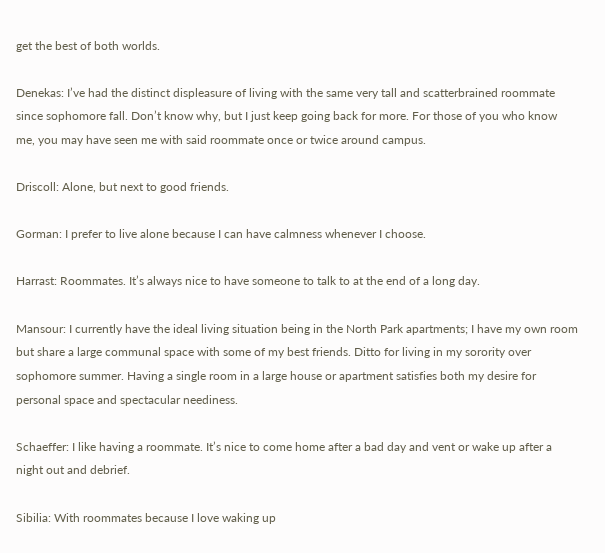get the best of both worlds.

Denekas: I’ve had the distinct displeasure of living with the same very tall and scatterbrained roommate since sophomore fall. Don’t know why, but I just keep going back for more. For those of you who know me, you may have seen me with said roommate once or twice around campus.

Driscoll: Alone, but next to good friends.

Gorman: I prefer to live alone because I can have calmness whenever I choose.

Harrast: Roommates. It’s always nice to have someone to talk to at the end of a long day.

Mansour: I currently have the ideal living situation being in the North Park apartments; I have my own room but share a large communal space with some of my best friends. Ditto for living in my sorority over sophomore summer. Having a single room in a large house or apartment satisfies both my desire for personal space and spectacular neediness.

Schaeffer: I like having a roommate. It’s nice to come home after a bad day and vent or wake up after a night out and debrief.

Sibilia: With roommates because I love waking up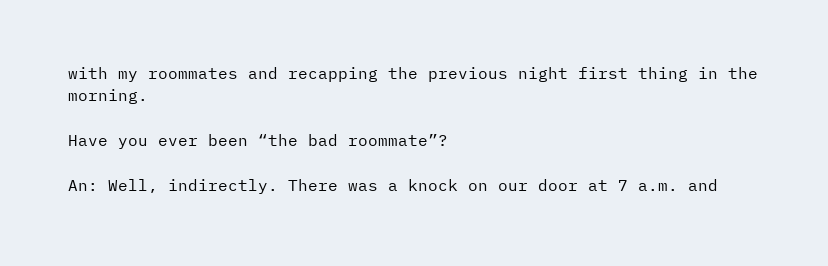with my roommates and recapping the previous night first thing in the morning.

Have you ever been “the bad roommate”?

An: Well, indirectly. There was a knock on our door at 7 a.m. and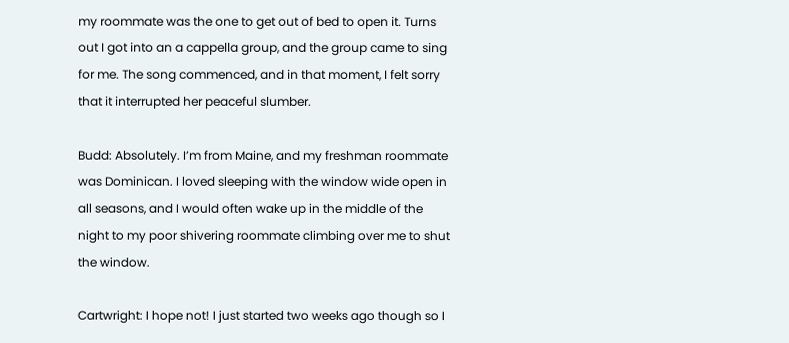my roommate was the one to get out of bed to open it. Turns out I got into an a cappella group, and the group came to sing for me. The song commenced, and in that moment, I felt sorry that it interrupted her peaceful slumber.

Budd: Absolutely. I’m from Maine, and my freshman roommate was Dominican. I loved sleeping with the window wide open in all seasons, and I would often wake up in the middle of the night to my poor shivering roommate climbing over me to shut the window.

Cartwright: I hope not! I just started two weeks ago though so I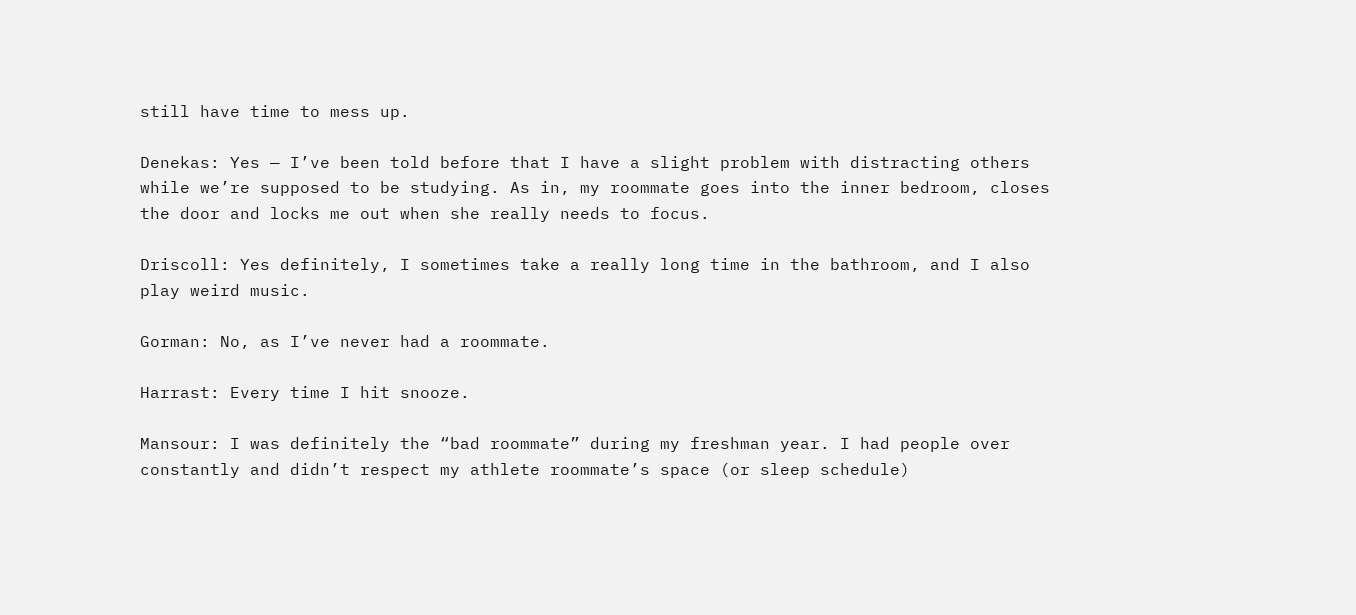still have time to mess up.

Denekas: Yes — I’ve been told before that I have a slight problem with distracting others while we’re supposed to be studying. As in, my roommate goes into the inner bedroom, closes the door and locks me out when she really needs to focus.

Driscoll: Yes definitely, I sometimes take a really long time in the bathroom, and I also play weird music.

Gorman: No, as I’ve never had a roommate.

Harrast: Every time I hit snooze.

Mansour: I was definitely the “bad roommate” during my freshman year. I had people over constantly and didn’t respect my athlete roommate’s space (or sleep schedule)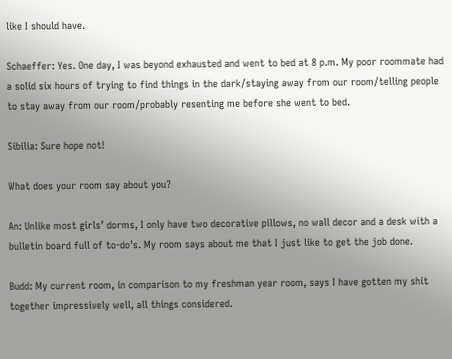like I should have.

Schaeffer: Yes. One day, I was beyond exhausted and went to bed at 8 p.m. My poor roommate had a solid six hours of trying to find things in the dark/staying away from our room/telling people to stay away from our room/probably resenting me before she went to bed.

Sibilia: Sure hope not!

What does your room say about you?

An: Unlike most girls’ dorms, I only have two decorative pillows, no wall decor and a desk with a bulletin board full of to-do’s. My room says about me that I just like to get the job done.

Budd: My current room, in comparison to my freshman year room, says I have gotten my shit together impressively well, all things considered.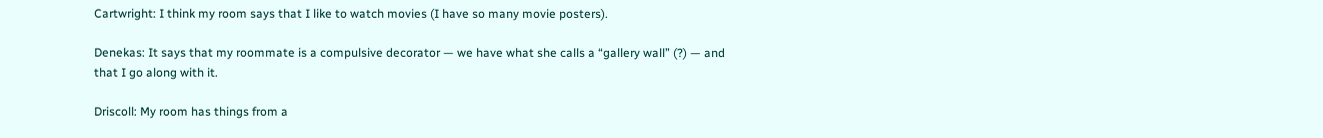Cartwright: I think my room says that I like to watch movies (I have so many movie posters).

Denekas: It says that my roommate is a compulsive decorator — we have what she calls a “gallery wall” (?) — and that I go along with it.

Driscoll: My room has things from a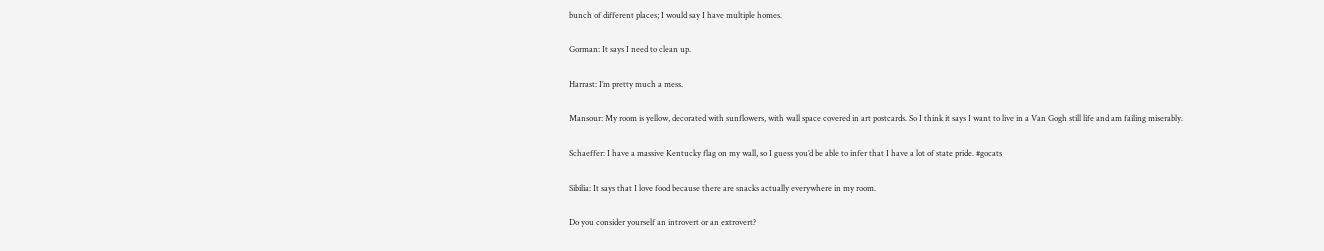bunch of different places; I would say I have multiple homes.

Gorman: It says I need to clean up.

Harrast: I’m pretty much a mess.

Mansour: My room is yellow, decorated with sunflowers, with wall space covered in art postcards. So I think it says I want to live in a Van Gogh still life and am failing miserably.

Schaeffer: I have a massive Kentucky flag on my wall, so I guess you’d be able to infer that I have a lot of state pride. #gocats

Sibilia: It says that I love food because there are snacks actually everywhere in my room.

Do you consider yourself an introvert or an extrovert?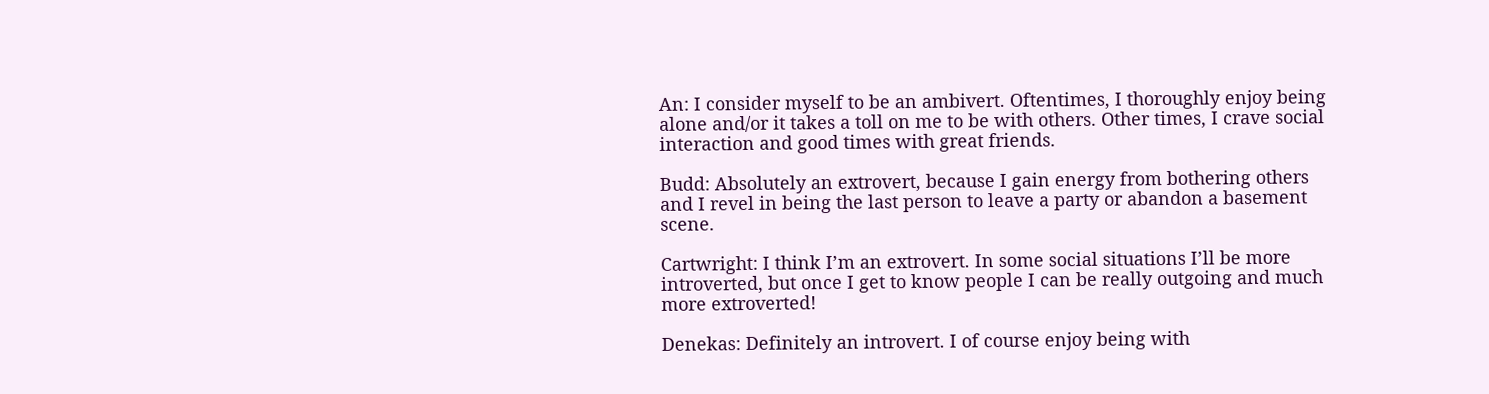An: I consider myself to be an ambivert. Oftentimes, I thoroughly enjoy being alone and/or it takes a toll on me to be with others. Other times, I crave social interaction and good times with great friends.

Budd: Absolutely an extrovert, because I gain energy from bothering others and I revel in being the last person to leave a party or abandon a basement scene.

Cartwright: I think I’m an extrovert. In some social situations I’ll be more introverted, but once I get to know people I can be really outgoing and much more extroverted!

Denekas: Definitely an introvert. I of course enjoy being with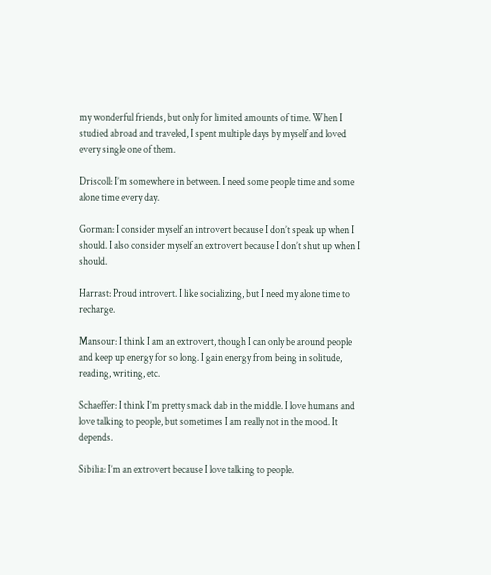my wonderful friends, but only for limited amounts of time. When I studied abroad and traveled, I spent multiple days by myself and loved every single one of them.

Driscoll: I’m somewhere in between. I need some people time and some alone time every day.

Gorman: I consider myself an introvert because I don’t speak up when I should. I also consider myself an extrovert because I don’t shut up when I should.

Harrast: Proud introvert. I like socializing, but I need my alone time to recharge.

Mansour: I think I am an extrovert, though I can only be around people and keep up energy for so long. I gain energy from being in solitude, reading, writing, etc.

Schaeffer: I think I’m pretty smack dab in the middle. I love humans and love talking to people, but sometimes I am really not in the mood. It depends.

Sibilia: I’m an extrovert because I love talking to people.